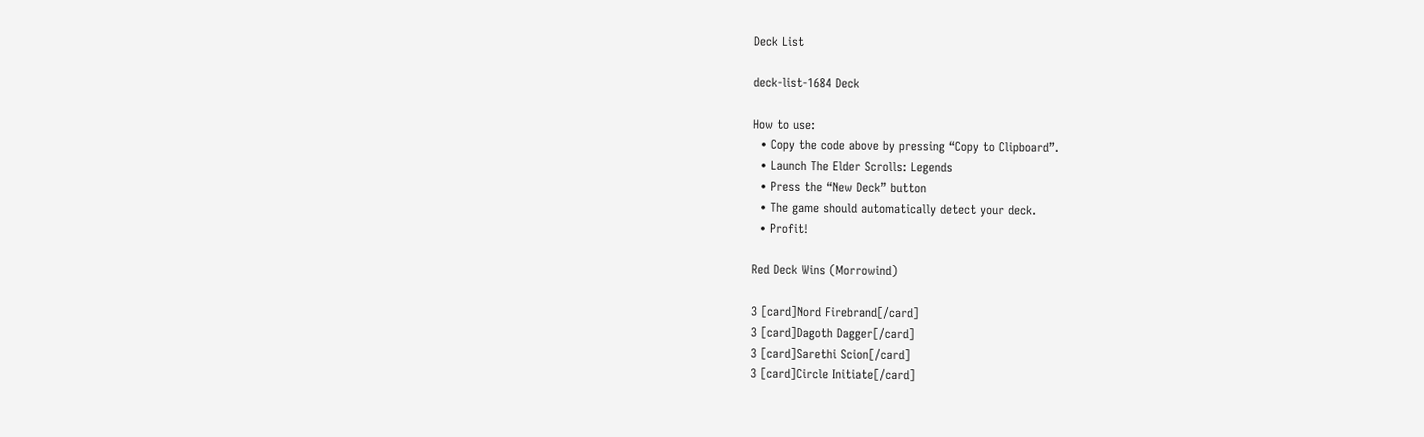Deck List

deck-list-1684 Deck

How to use:
  • Copy the code above by pressing “Copy to Clipboard”.
  • Launch The Elder Scrolls: Legends
  • Press the “New Deck” button
  • The game should automatically detect your deck.
  • Profit!

Red Deck Wins (Morrowind)

3 [card]Nord Firebrand[/card]
3 [card]Dagoth Dagger[/card]
3 [card]Sarethi Scion[/card]
3 [card]Circle Initiate[/card]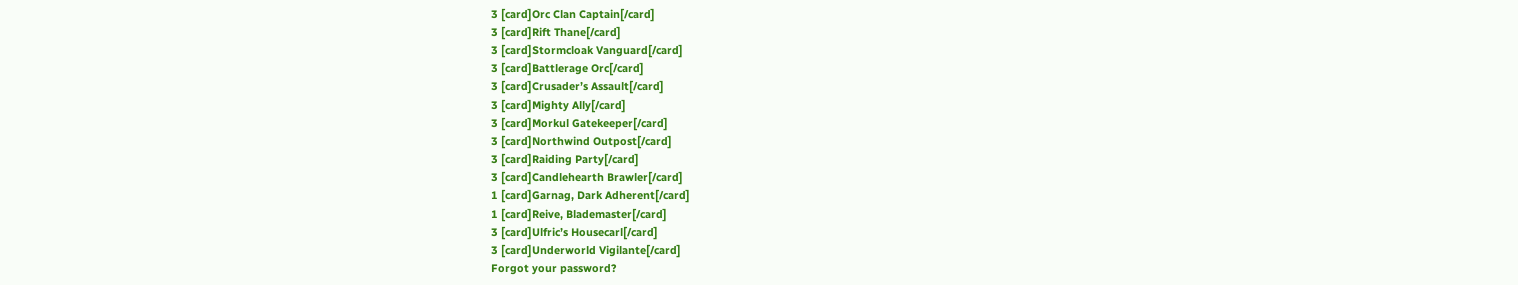3 [card]Orc Clan Captain[/card]
3 [card]Rift Thane[/card]
3 [card]Stormcloak Vanguard[/card]
3 [card]Battlerage Orc[/card]
3 [card]Crusader’s Assault[/card]
3 [card]Mighty Ally[/card]
3 [card]Morkul Gatekeeper[/card]
3 [card]Northwind Outpost[/card]
3 [card]Raiding Party[/card]
3 [card]Candlehearth Brawler[/card]
1 [card]Garnag, Dark Adherent[/card]
1 [card]Reive, Blademaster[/card]
3 [card]Ulfric’s Housecarl[/card]
3 [card]Underworld Vigilante[/card]
Forgot your password?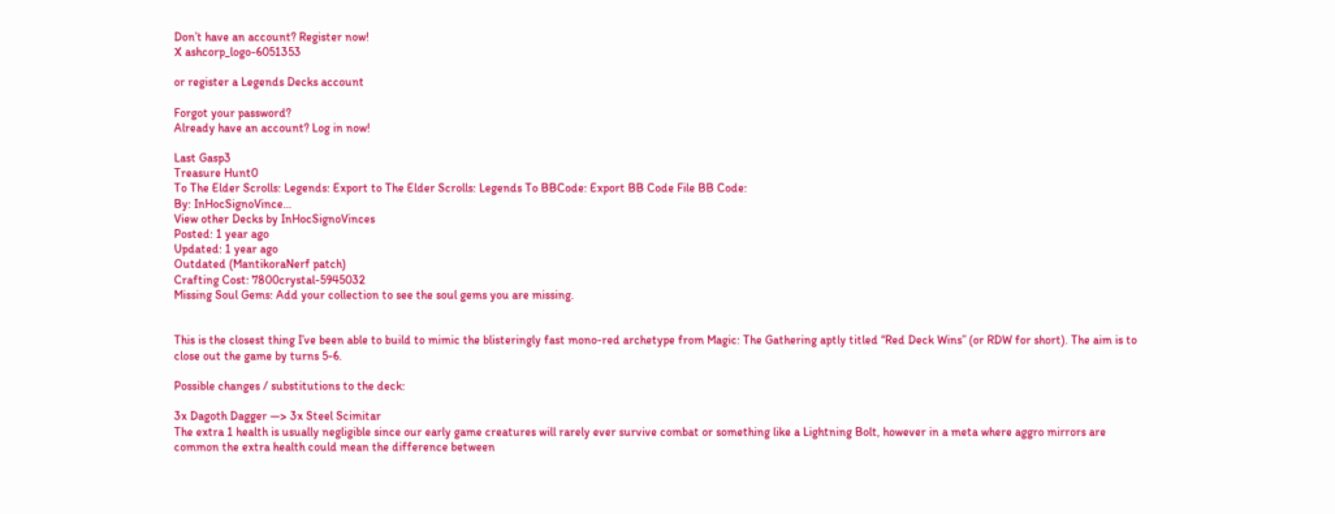Don’t have an account? Register now!
X ashcorp_logo-6051353

or register a Legends Decks account

Forgot your password?
Already have an account? Log in now!

Last Gasp3
Treasure Hunt0
To The Elder Scrolls: Legends: Export to The Elder Scrolls: Legends To BBCode: Export BB Code File BB Code:
By: InHocSignoVince…
View other Decks by InHocSignoVinces
Posted: 1 year ago
Updated: 1 year ago
Outdated (MantikoraNerf patch)
Crafting Cost: 7800crystal-5945032
Missing Soul Gems: Add your collection to see the soul gems you are missing.


This is the closest thing I’ve been able to build to mimic the blisteringly fast mono-red archetype from Magic: The Gathering aptly titled “Red Deck Wins” (or RDW for short). The aim is to close out the game by turns 5-6.

Possible changes / substitutions to the deck:

3x Dagoth Dagger —> 3x Steel Scimitar
The extra 1 health is usually negligible since our early game creatures will rarely ever survive combat or something like a Lightning Bolt, however in a meta where aggro mirrors are common the extra health could mean the difference between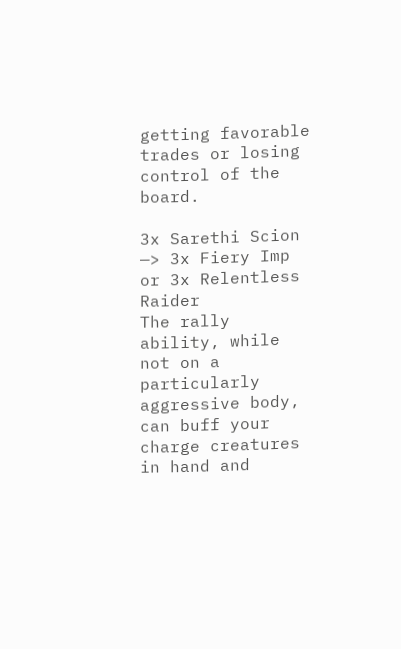getting favorable trades or losing control of the board.

3x Sarethi Scion —> 3x Fiery Imp or 3x Relentless Raider
The rally ability, while not on a particularly aggressive body, can buff your charge creatures in hand and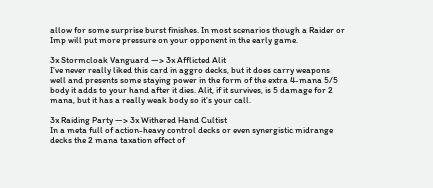allow for some surprise burst finishes. In most scenarios though a Raider or Imp will put more pressure on your opponent in the early game.

3x Stormcloak Vanguard —> 3x Afflicted Alit
I’ve never really liked this card in aggro decks, but it does carry weapons well and presents some staying power in the form of the extra 4-mana 5/5 body it adds to your hand after it dies. Alit, if it survives, is 5 damage for 2 mana, but it has a really weak body so it’s your call.

3x Raiding Party —> 3x Withered Hand Cultist
In a meta full of action-heavy control decks or even synergistic midrange decks the 2 mana taxation effect of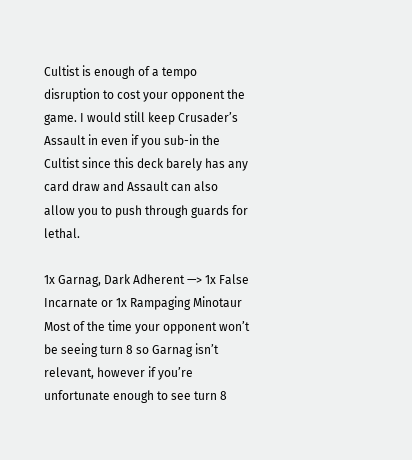Cultist is enough of a tempo disruption to cost your opponent the game. I would still keep Crusader’s Assault in even if you sub-in the Cultist since this deck barely has any card draw and Assault can also allow you to push through guards for lethal.

1x Garnag, Dark Adherent —> 1x False Incarnate or 1x Rampaging Minotaur
Most of the time your opponent won’t be seeing turn 8 so Garnag isn’t relevant, however if you’re unfortunate enough to see turn 8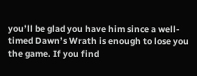you’ll be glad you have him since a well-timed Dawn’s Wrath is enough to lose you the game. If you find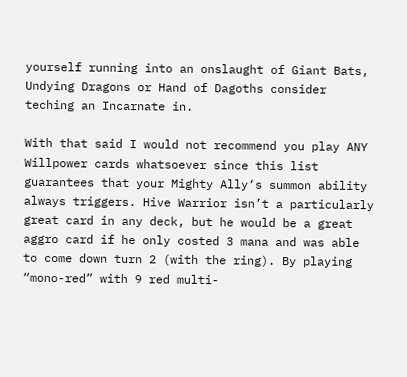yourself running into an onslaught of Giant Bats, Undying Dragons or Hand of Dagoths consider teching an Incarnate in.

With that said I would not recommend you play ANY Willpower cards whatsoever since this list guarantees that your Mighty Ally‘s summon ability always triggers. Hive Warrior isn’t a particularly great card in any deck, but he would be a great aggro card if he only costed 3 mana and was able to come down turn 2 (with the ring). By playing “mono-red” with 9 red multi-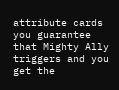attribute cards you guarantee that Mighty Ally triggers and you get the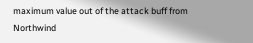maximum value out of the attack buff from Northwind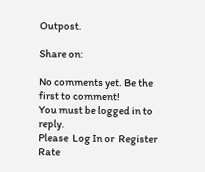Outpost.

Share on:

No comments yet. Be the first to comment!
You must be logged in to reply.
Please  Log In or  Register
Rate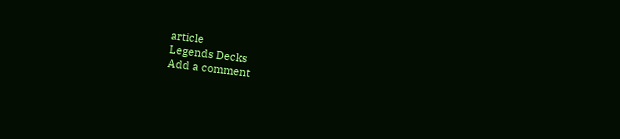article
Legends Decks
Add a comment